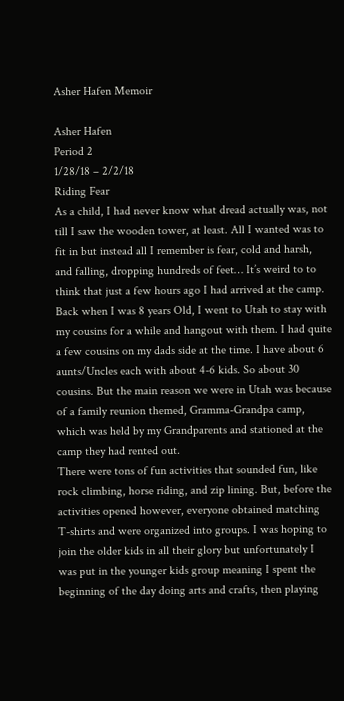Asher Hafen Memoir

Asher Hafen
Period 2
1/28/18 – 2/2/18
Riding Fear
As a child, I had never know what dread actually was, not till I saw the wooden tower, at least. All I wanted was to fit in but instead all I remember is fear, cold and harsh, and falling, dropping hundreds of feet… It’s weird to to think that just a few hours ago I had arrived at the camp.
Back when I was 8 years Old, I went to Utah to stay with my cousins for a while and hangout with them. I had quite a few cousins on my dads side at the time. I have about 6 aunts/Uncles each with about 4-6 kids. So about 30 cousins. But the main reason we were in Utah was because of a family reunion themed, Gramma-Grandpa camp, which was held by my Grandparents and stationed at the camp they had rented out.
There were tons of fun activities that sounded fun, like rock climbing, horse riding, and zip lining. But, before the activities opened however, everyone obtained matching T-shirts and were organized into groups. I was hoping to join the older kids in all their glory but unfortunately I was put in the younger kids group meaning I spent the beginning of the day doing arts and crafts, then playing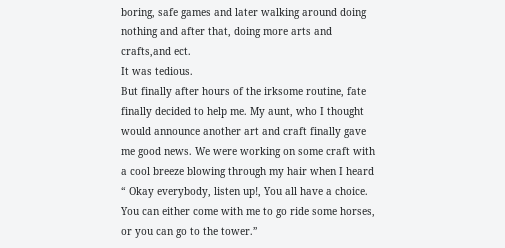boring, safe games and later walking around doing nothing and after that, doing more arts and crafts,and ect.
It was tedious.
But finally after hours of the irksome routine, fate finally decided to help me. My aunt, who I thought would announce another art and craft finally gave me good news. We were working on some craft with a cool breeze blowing through my hair when I heard “ Okay everybody, listen up!, You all have a choice. You can either come with me to go ride some horses, or you can go to the tower.”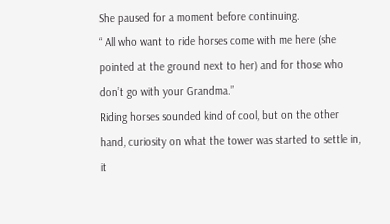She paused for a moment before continuing.
“ All who want to ride horses come with me here (she pointed at the ground next to her) and for those who don’t go with your Grandma.”
Riding horses sounded kind of cool, but on the other hand, curiosity on what the tower was started to settle in, it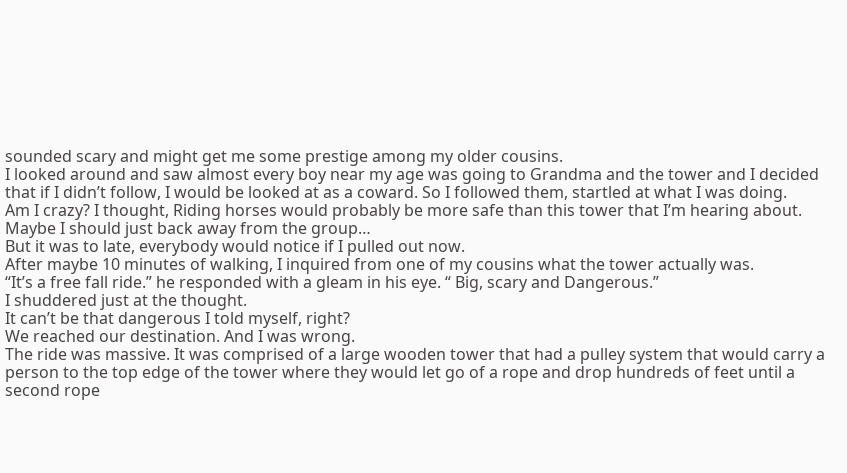sounded scary and might get me some prestige among my older cousins.
I looked around and saw almost every boy near my age was going to Grandma and the tower and I decided that if I didn’t follow, I would be looked at as a coward. So I followed them, startled at what I was doing.
Am I crazy? I thought, Riding horses would probably be more safe than this tower that I’m hearing about. Maybe I should just back away from the group…
But it was to late, everybody would notice if I pulled out now.
After maybe 10 minutes of walking, I inquired from one of my cousins what the tower actually was.
“It’s a free fall ride.” he responded with a gleam in his eye. “ Big, scary and Dangerous.”
I shuddered just at the thought.
It can’t be that dangerous I told myself, right?
We reached our destination. And I was wrong.
The ride was massive. It was comprised of a large wooden tower that had a pulley system that would carry a person to the top edge of the tower where they would let go of a rope and drop hundreds of feet until a second rope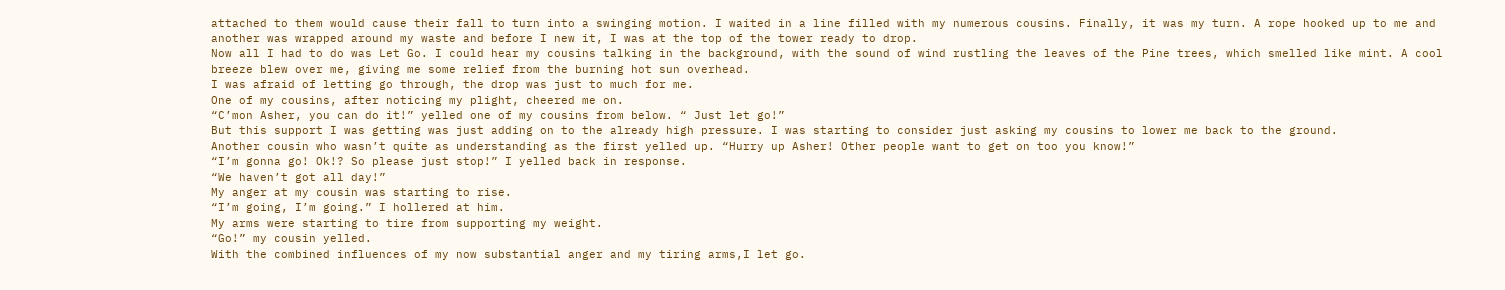attached to them would cause their fall to turn into a swinging motion. I waited in a line filled with my numerous cousins. Finally, it was my turn. A rope hooked up to me and another was wrapped around my waste and before I new it, I was at the top of the tower ready to drop.
Now all I had to do was Let Go. I could hear my cousins talking in the background, with the sound of wind rustling the leaves of the Pine trees, which smelled like mint. A cool breeze blew over me, giving me some relief from the burning hot sun overhead.
I was afraid of letting go through, the drop was just to much for me.
One of my cousins, after noticing my plight, cheered me on.
“C’mon Asher, you can do it!” yelled one of my cousins from below. “ Just let go!”
But this support I was getting was just adding on to the already high pressure. I was starting to consider just asking my cousins to lower me back to the ground.
Another cousin who wasn’t quite as understanding as the first yelled up. “Hurry up Asher! Other people want to get on too you know!”
“I’m gonna go! Ok!? So please just stop!” I yelled back in response.
“We haven’t got all day!”
My anger at my cousin was starting to rise.
“I’m going, I’m going.” I hollered at him.
My arms were starting to tire from supporting my weight.
“Go!” my cousin yelled.
With the combined influences of my now substantial anger and my tiring arms,I let go.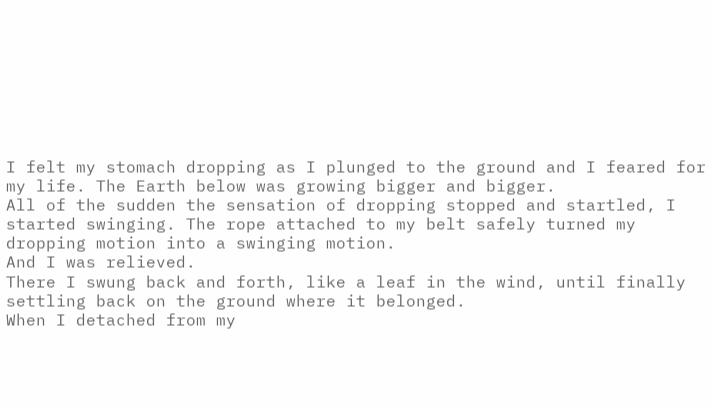I felt my stomach dropping as I plunged to the ground and I feared for my life. The Earth below was growing bigger and bigger.
All of the sudden the sensation of dropping stopped and startled, I started swinging. The rope attached to my belt safely turned my dropping motion into a swinging motion.
And I was relieved.
There I swung back and forth, like a leaf in the wind, until finally settling back on the ground where it belonged.
When I detached from my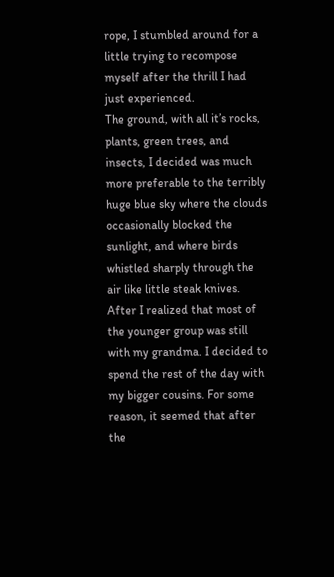rope, I stumbled around for a little trying to recompose myself after the thrill I had just experienced.
The ground, with all it’s rocks, plants, green trees, and insects, I decided was much more preferable to the terribly huge blue sky where the clouds occasionally blocked the sunlight, and where birds whistled sharply through the air like little steak knives.
After I realized that most of the younger group was still with my grandma. I decided to spend the rest of the day with my bigger cousins. For some reason, it seemed that after the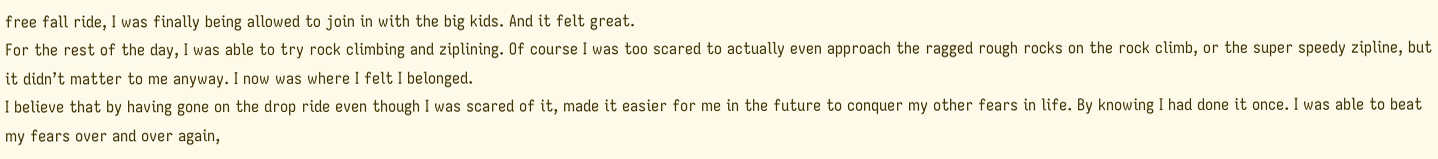free fall ride, I was finally being allowed to join in with the big kids. And it felt great.
For the rest of the day, I was able to try rock climbing and ziplining. Of course I was too scared to actually even approach the ragged rough rocks on the rock climb, or the super speedy zipline, but it didn’t matter to me anyway. I now was where I felt I belonged.
I believe that by having gone on the drop ride even though I was scared of it, made it easier for me in the future to conquer my other fears in life. By knowing I had done it once. I was able to beat my fears over and over again,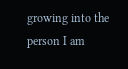growing into the person I am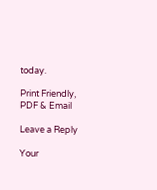today.

Print Friendly, PDF & Email

Leave a Reply

Your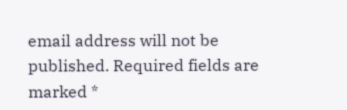email address will not be published. Required fields are marked *